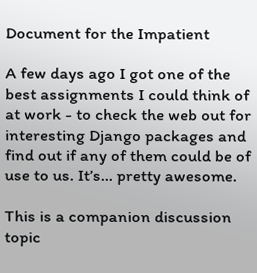Document for the Impatient

A few days ago I got one of the best assignments I could think of at work - to check the web out for interesting Django packages and find out if any of them could be of use to us. It’s… pretty awesome.

This is a companion discussion topic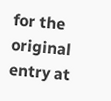for the original entry at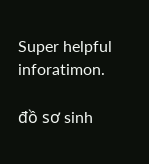Super helpful inforatimon.

đồ sơ sinh